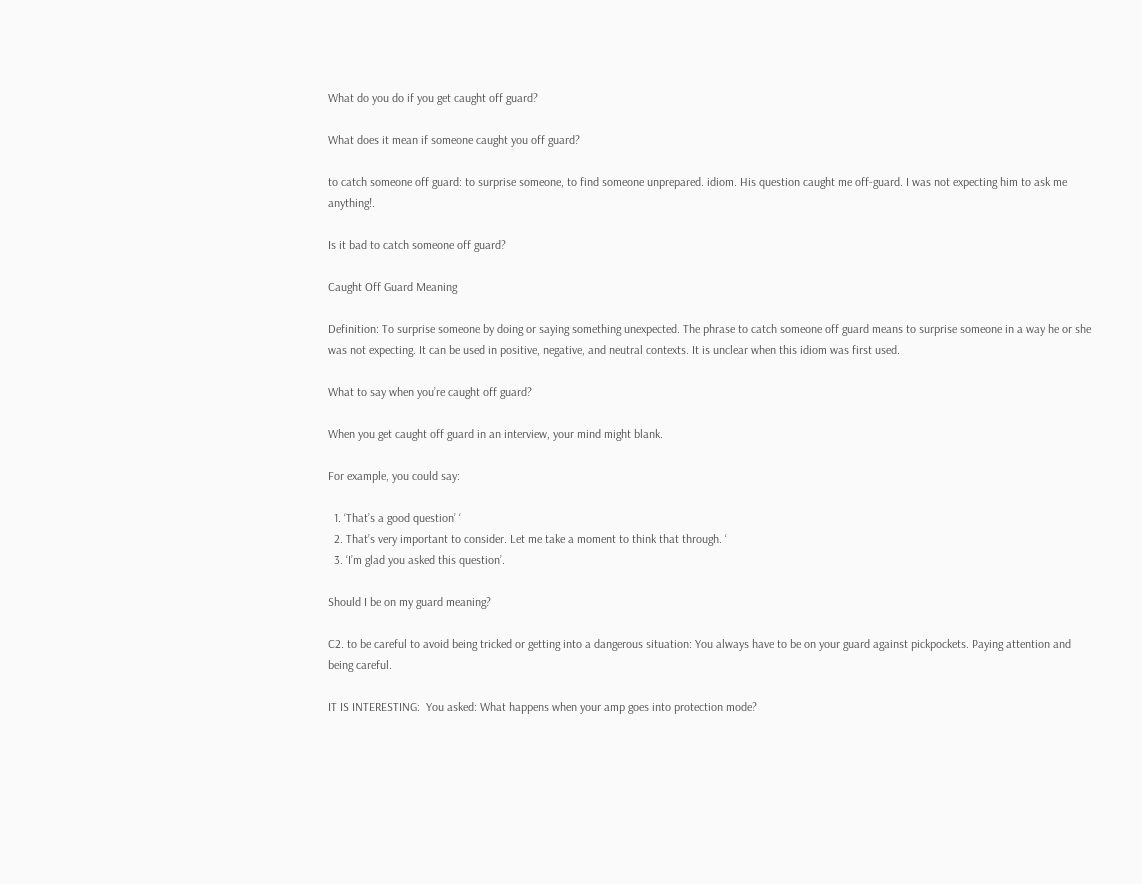What do you do if you get caught off guard?

What does it mean if someone caught you off guard?

to catch someone off guard: to surprise someone, to find someone unprepared. idiom. His question caught me off-guard. I was not expecting him to ask me anything!.

Is it bad to catch someone off guard?

Caught Off Guard Meaning

Definition: To surprise someone by doing or saying something unexpected. The phrase to catch someone off guard means to surprise someone in a way he or she was not expecting. It can be used in positive, negative, and neutral contexts. It is unclear when this idiom was first used.

What to say when you’re caught off guard?

When you get caught off guard in an interview, your mind might blank.

For example, you could say:

  1. ‘That’s a good question’ ‘
  2. That’s very important to consider. Let me take a moment to think that through. ‘
  3. ‘I’m glad you asked this question’.

Should I be on my guard meaning?

C2. to be careful to avoid being tricked or getting into a dangerous situation: You always have to be on your guard against pickpockets. Paying attention and being careful.

IT IS INTERESTING:  You asked: What happens when your amp goes into protection mode?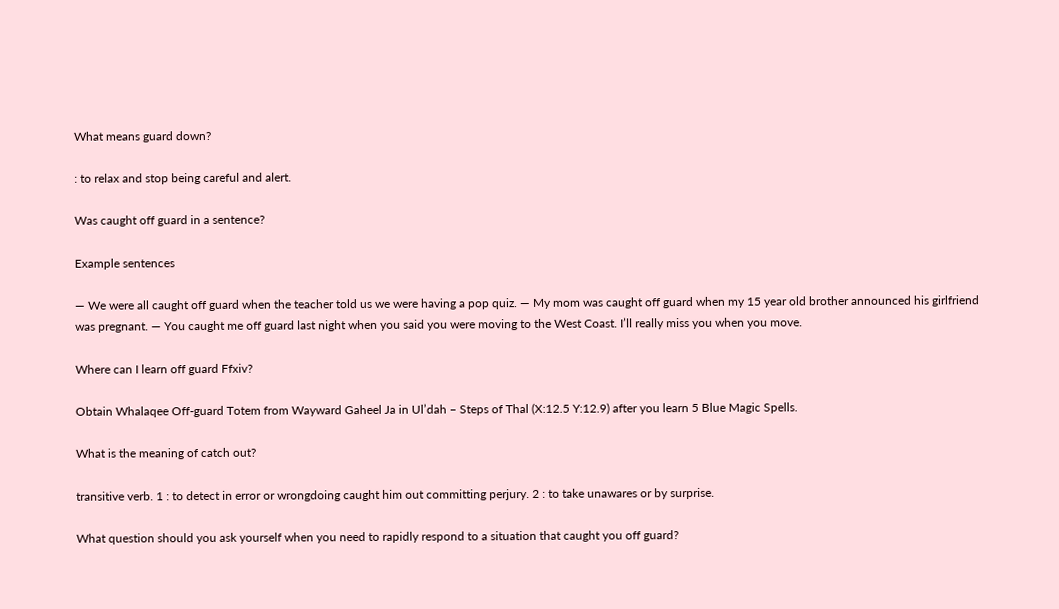What means guard down?

: to relax and stop being careful and alert.

Was caught off guard in a sentence?

Example sentences

— We were all caught off guard when the teacher told us we were having a pop quiz. — My mom was caught off guard when my 15 year old brother announced his girlfriend was pregnant. — You caught me off guard last night when you said you were moving to the West Coast. I’ll really miss you when you move.

Where can I learn off guard Ffxiv?

Obtain Whalaqee Off-guard Totem from Wayward Gaheel Ja in Ul’dah – Steps of Thal (X:12.5 Y:12.9) after you learn 5 Blue Magic Spells.

What is the meaning of catch out?

transitive verb. 1 : to detect in error or wrongdoing caught him out committing perjury. 2 : to take unawares or by surprise.

What question should you ask yourself when you need to rapidly respond to a situation that caught you off guard?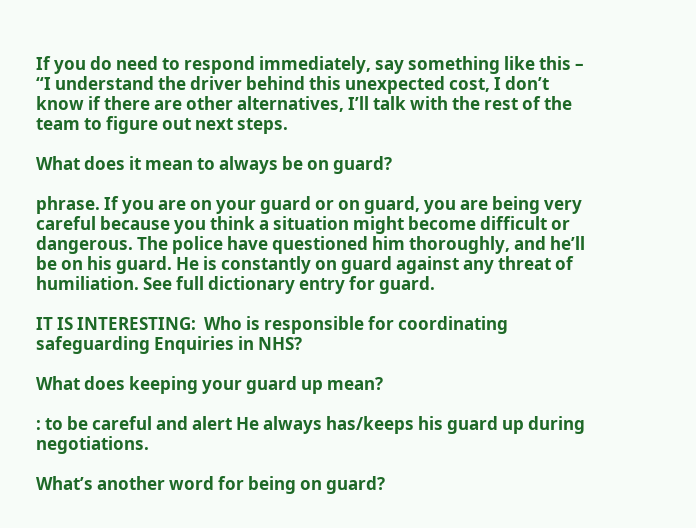If you do need to respond immediately, say something like this – “I understand the driver behind this unexpected cost, I don’t know if there are other alternatives, I’ll talk with the rest of the team to figure out next steps.

What does it mean to always be on guard?

phrase. If you are on your guard or on guard, you are being very careful because you think a situation might become difficult or dangerous. The police have questioned him thoroughly, and he’ll be on his guard. He is constantly on guard against any threat of humiliation. See full dictionary entry for guard.

IT IS INTERESTING:  Who is responsible for coordinating safeguarding Enquiries in NHS?

What does keeping your guard up mean?

: to be careful and alert He always has/keeps his guard up during negotiations.

What’s another word for being on guard?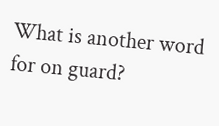What is another word for on guard?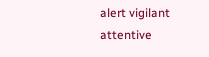alert vigilant
attentive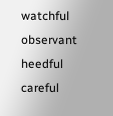watchful
observant heedful
careful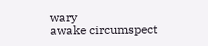wary
awake circumspect